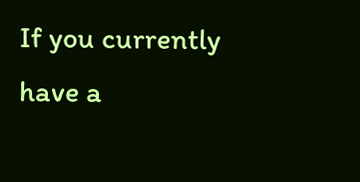If you currently have a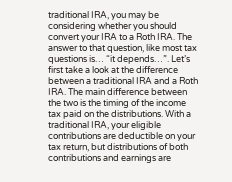traditional IRA, you may be considering whether you should convert your IRA to a Roth IRA. The answer to that question, like most tax questions is… “it depends…”. Let’s first take a look at the difference between a traditional IRA and a Roth IRA. The main difference between the two is the timing of the income tax paid on the distributions. With a traditional IRA, your eligible contributions are deductible on your tax return, but distributions of both contributions and earnings are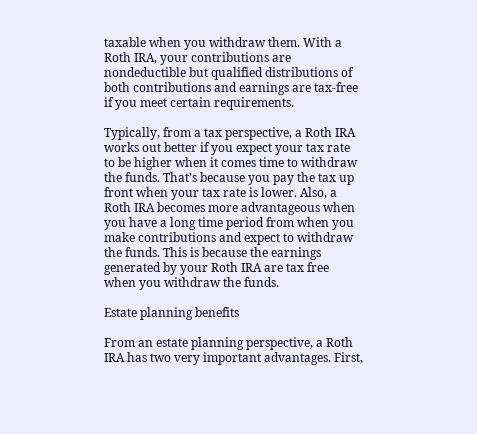taxable when you withdraw them. With a Roth IRA, your contributions are nondeductible but qualified distributions of both contributions and earnings are tax-free if you meet certain requirements.

Typically, from a tax perspective, a Roth IRA works out better if you expect your tax rate to be higher when it comes time to withdraw the funds. That’s because you pay the tax up front when your tax rate is lower. Also, a Roth IRA becomes more advantageous when you have a long time period from when you make contributions and expect to withdraw the funds. This is because the earnings generated by your Roth IRA are tax free when you withdraw the funds.

Estate planning benefits

From an estate planning perspective, a Roth IRA has two very important advantages. First,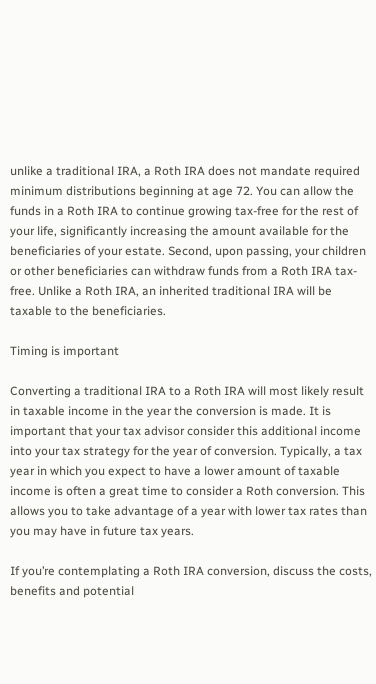unlike a traditional IRA, a Roth IRA does not mandate required minimum distributions beginning at age 72. You can allow the funds in a Roth IRA to continue growing tax-free for the rest of your life, significantly increasing the amount available for the beneficiaries of your estate. Second, upon passing, your children or other beneficiaries can withdraw funds from a Roth IRA tax-free. Unlike a Roth IRA, an inherited traditional IRA will be taxable to the beneficiaries.

Timing is important

Converting a traditional IRA to a Roth IRA will most likely result in taxable income in the year the conversion is made. It is important that your tax advisor consider this additional income into your tax strategy for the year of conversion. Typically, a tax year in which you expect to have a lower amount of taxable income is often a great time to consider a Roth conversion. This allows you to take advantage of a year with lower tax rates than you may have in future tax years.

If you’re contemplating a Roth IRA conversion, discuss the costs, benefits and potential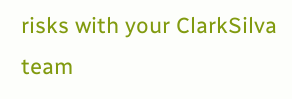risks with your ClarkSilva team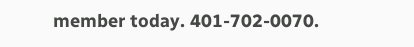member today. 401-702-0070.